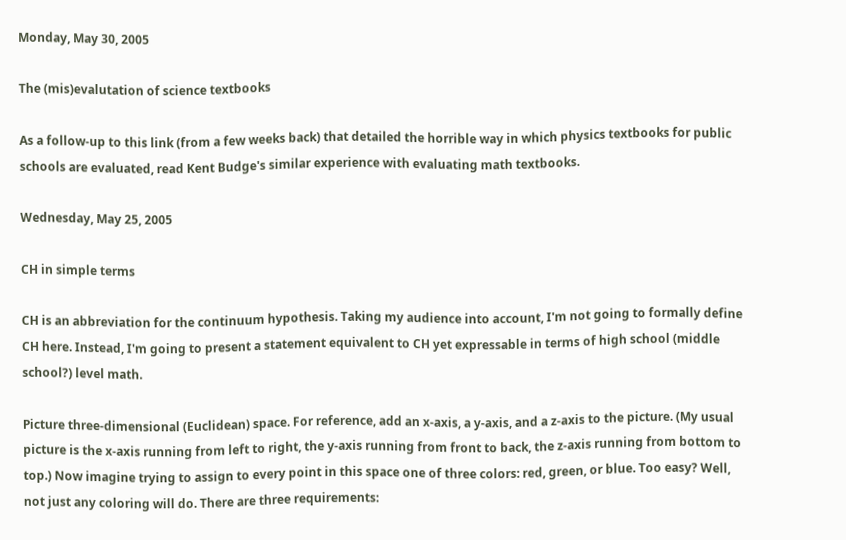Monday, May 30, 2005

The (mis)evalutation of science textbooks

As a follow-up to this link (from a few weeks back) that detailed the horrible way in which physics textbooks for public schools are evaluated, read Kent Budge's similar experience with evaluating math textbooks.

Wednesday, May 25, 2005

CH in simple terms

CH is an abbreviation for the continuum hypothesis. Taking my audience into account, I'm not going to formally define CH here. Instead, I'm going to present a statement equivalent to CH yet expressable in terms of high school (middle school?) level math.

Picture three-dimensional (Euclidean) space. For reference, add an x-axis, a y-axis, and a z-axis to the picture. (My usual picture is the x-axis running from left to right, the y-axis running from front to back, the z-axis running from bottom to top.) Now imagine trying to assign to every point in this space one of three colors: red, green, or blue. Too easy? Well, not just any coloring will do. There are three requirements: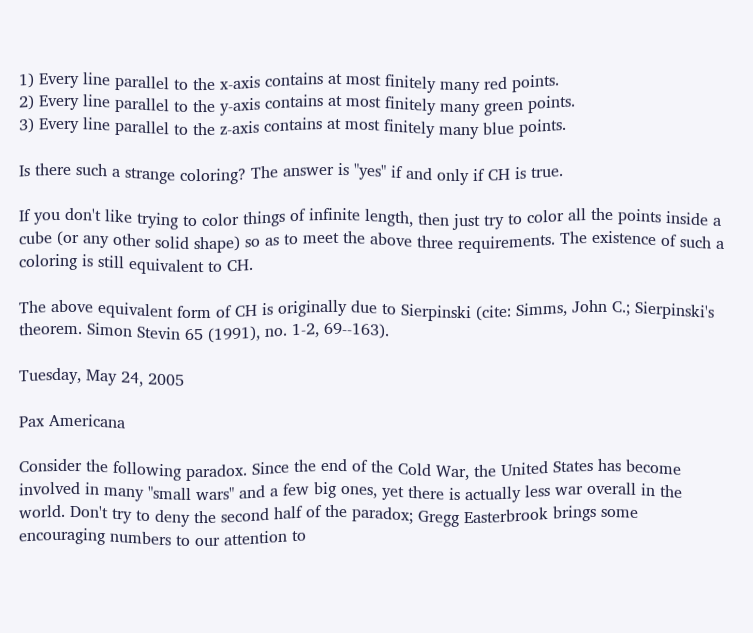1) Every line parallel to the x-axis contains at most finitely many red points.
2) Every line parallel to the y-axis contains at most finitely many green points.
3) Every line parallel to the z-axis contains at most finitely many blue points.

Is there such a strange coloring? The answer is "yes" if and only if CH is true.

If you don't like trying to color things of infinite length, then just try to color all the points inside a cube (or any other solid shape) so as to meet the above three requirements. The existence of such a coloring is still equivalent to CH.

The above equivalent form of CH is originally due to Sierpinski (cite: Simms, John C.; Sierpinski's theorem. Simon Stevin 65 (1991), no. 1-2, 69--163).

Tuesday, May 24, 2005

Pax Americana

Consider the following paradox. Since the end of the Cold War, the United States has become involved in many "small wars" and a few big ones, yet there is actually less war overall in the world. Don't try to deny the second half of the paradox; Gregg Easterbrook brings some encouraging numbers to our attention to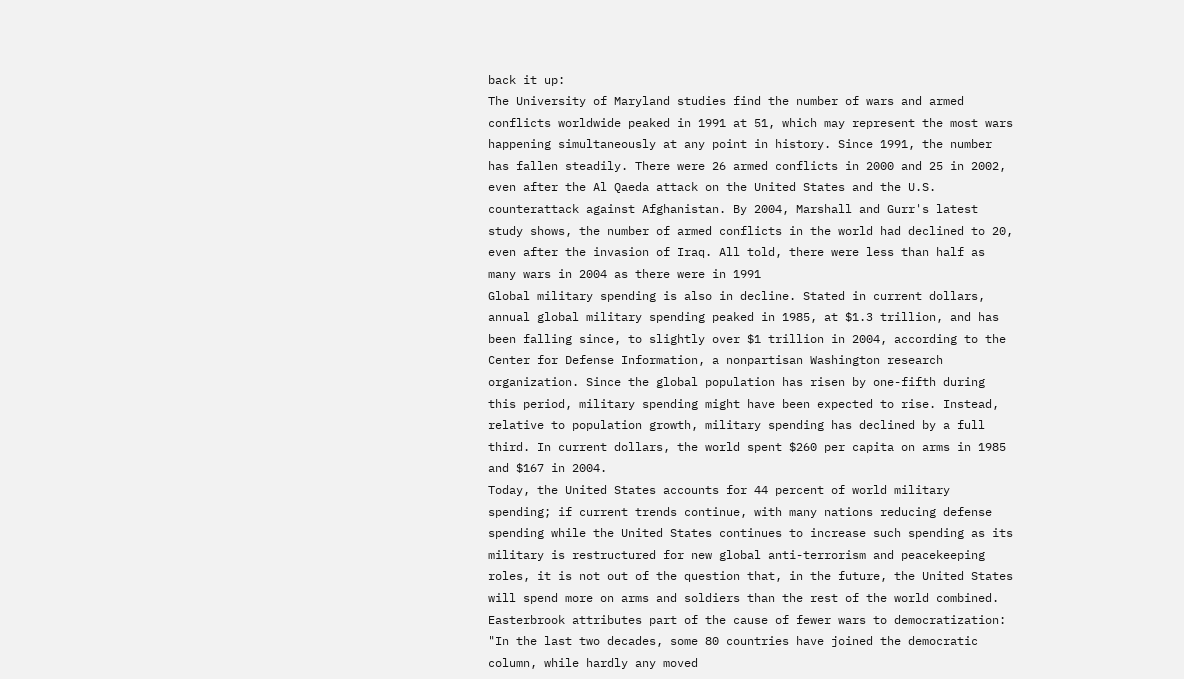back it up:
The University of Maryland studies find the number of wars and armed conflicts worldwide peaked in 1991 at 51, which may represent the most wars happening simultaneously at any point in history. Since 1991, the number has fallen steadily. There were 26 armed conflicts in 2000 and 25 in 2002, even after the Al Qaeda attack on the United States and the U.S. counterattack against Afghanistan. By 2004, Marshall and Gurr's latest study shows, the number of armed conflicts in the world had declined to 20, even after the invasion of Iraq. All told, there were less than half as many wars in 2004 as there were in 1991
Global military spending is also in decline. Stated in current dollars, annual global military spending peaked in 1985, at $1.3 trillion, and has been falling since, to slightly over $1 trillion in 2004, according to the Center for Defense Information, a nonpartisan Washington research organization. Since the global population has risen by one-fifth during this period, military spending might have been expected to rise. Instead, relative to population growth, military spending has declined by a full third. In current dollars, the world spent $260 per capita on arms in 1985 and $167 in 2004.
Today, the United States accounts for 44 percent of world military spending; if current trends continue, with many nations reducing defense spending while the United States continues to increase such spending as its military is restructured for new global anti-terrorism and peacekeeping roles, it is not out of the question that, in the future, the United States will spend more on arms and soldiers than the rest of the world combined.
Easterbrook attributes part of the cause of fewer wars to democratization: "In the last two decades, some 80 countries have joined the democratic column, while hardly any moved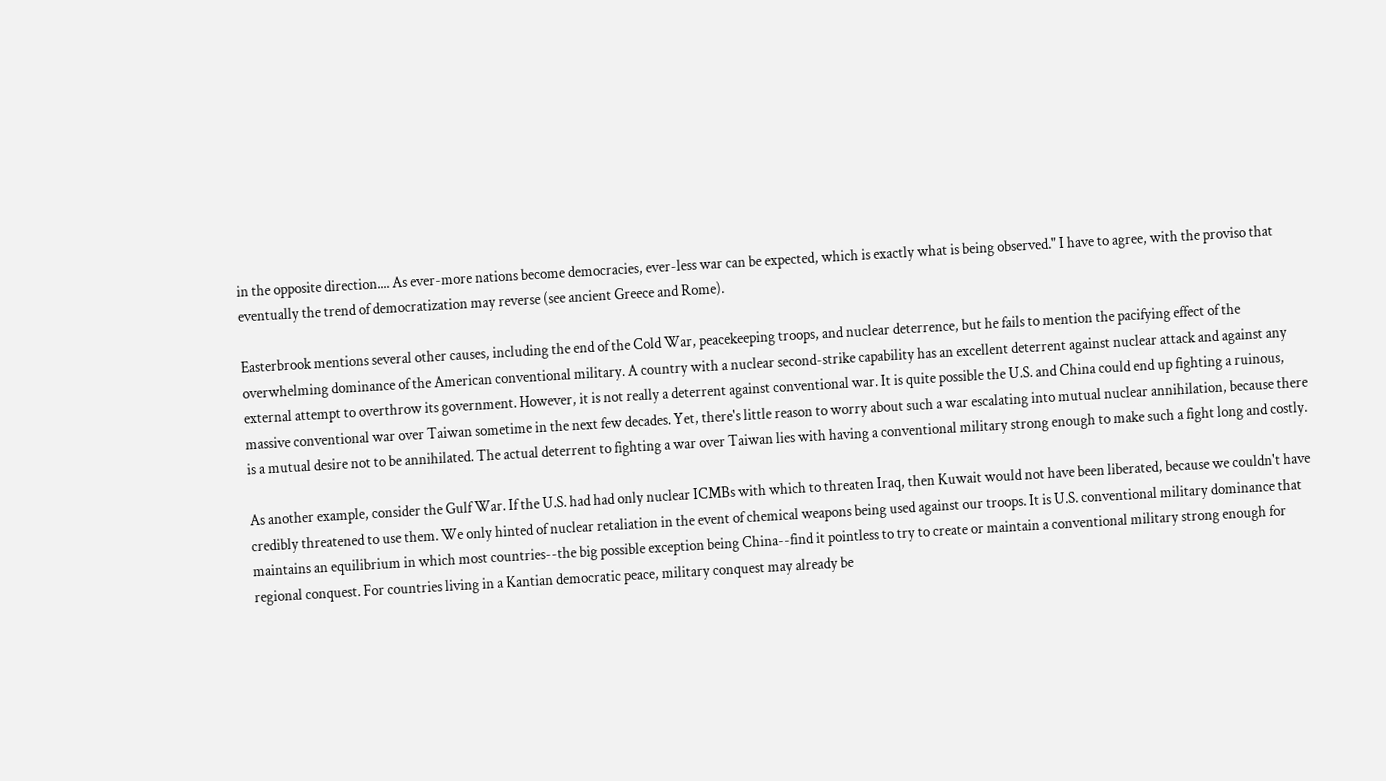in the opposite direction.... As ever-more nations become democracies, ever-less war can be expected, which is exactly what is being observed." I have to agree, with the proviso that eventually the trend of democratization may reverse (see ancient Greece and Rome).

Easterbrook mentions several other causes, including the end of the Cold War, peacekeeping troops, and nuclear deterrence, but he fails to mention the pacifying effect of the overwhelming dominance of the American conventional military. A country with a nuclear second-strike capability has an excellent deterrent against nuclear attack and against any external attempt to overthrow its government. However, it is not really a deterrent against conventional war. It is quite possible the U.S. and China could end up fighting a ruinous, massive conventional war over Taiwan sometime in the next few decades. Yet, there's little reason to worry about such a war escalating into mutual nuclear annihilation, because there is a mutual desire not to be annihilated. The actual deterrent to fighting a war over Taiwan lies with having a conventional military strong enough to make such a fight long and costly.

As another example, consider the Gulf War. If the U.S. had had only nuclear ICMBs with which to threaten Iraq, then Kuwait would not have been liberated, because we couldn't have credibly threatened to use them. We only hinted of nuclear retaliation in the event of chemical weapons being used against our troops. It is U.S. conventional military dominance that maintains an equilibrium in which most countries--the big possible exception being China--find it pointless to try to create or maintain a conventional military strong enough for regional conquest. For countries living in a Kantian democratic peace, military conquest may already be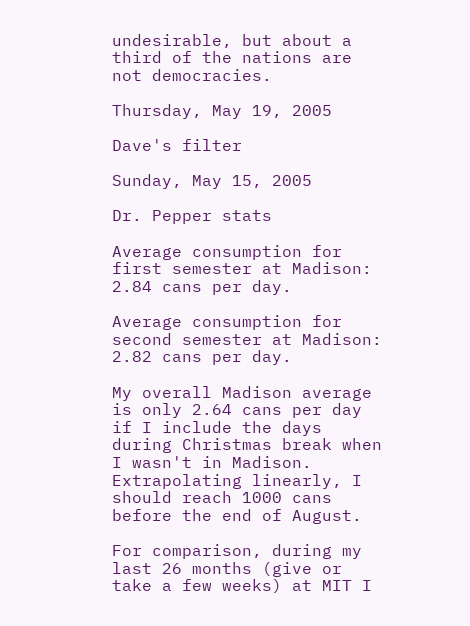undesirable, but about a third of the nations are not democracies.

Thursday, May 19, 2005

Dave's filter

Sunday, May 15, 2005

Dr. Pepper stats

Average consumption for first semester at Madison: 2.84 cans per day.

Average consumption for second semester at Madison: 2.82 cans per day.

My overall Madison average is only 2.64 cans per day if I include the days during Christmas break when I wasn't in Madison. Extrapolating linearly, I should reach 1000 cans before the end of August.

For comparison, during my last 26 months (give or take a few weeks) at MIT I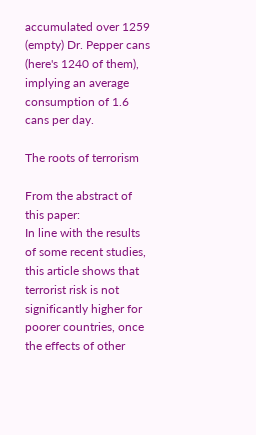accumulated over 1259 (empty) Dr. Pepper cans (here's 1240 of them), implying an average consumption of 1.6 cans per day.

The roots of terrorism

From the abstract of this paper:
In line with the results of some recent studies, this article shows that terrorist risk is not significantly higher for poorer countries, once the effects of other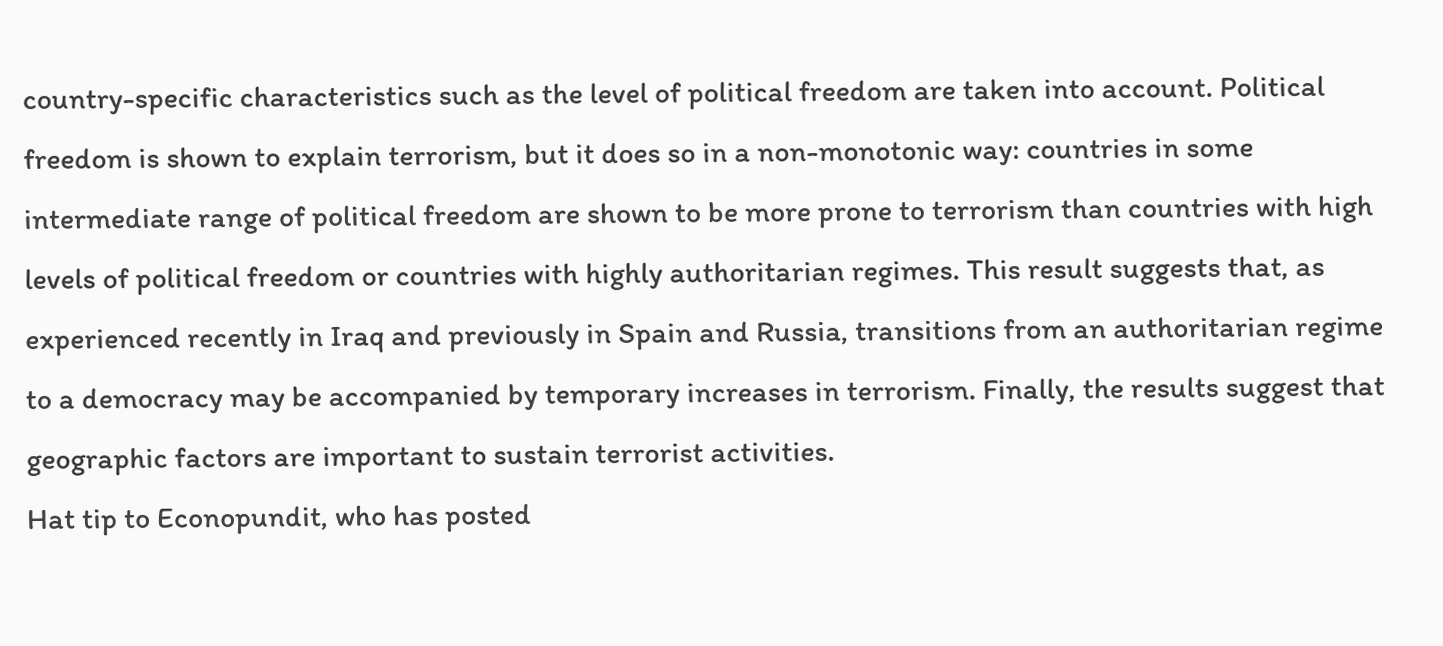country-specific characteristics such as the level of political freedom are taken into account. Political freedom is shown to explain terrorism, but it does so in a non-monotonic way: countries in some intermediate range of political freedom are shown to be more prone to terrorism than countries with high levels of political freedom or countries with highly authoritarian regimes. This result suggests that, as experienced recently in Iraq and previously in Spain and Russia, transitions from an authoritarian regime to a democracy may be accompanied by temporary increases in terrorism. Finally, the results suggest that geographic factors are important to sustain terrorist activities.
Hat tip to Econopundit, who has posted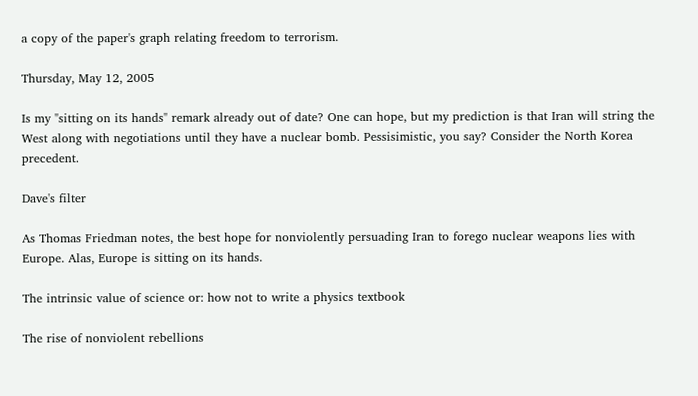a copy of the paper's graph relating freedom to terrorism.

Thursday, May 12, 2005

Is my "sitting on its hands" remark already out of date? One can hope, but my prediction is that Iran will string the West along with negotiations until they have a nuclear bomb. Pessisimistic, you say? Consider the North Korea precedent.

Dave's filter

As Thomas Friedman notes, the best hope for nonviolently persuading Iran to forego nuclear weapons lies with Europe. Alas, Europe is sitting on its hands.

The intrinsic value of science or: how not to write a physics textbook

The rise of nonviolent rebellions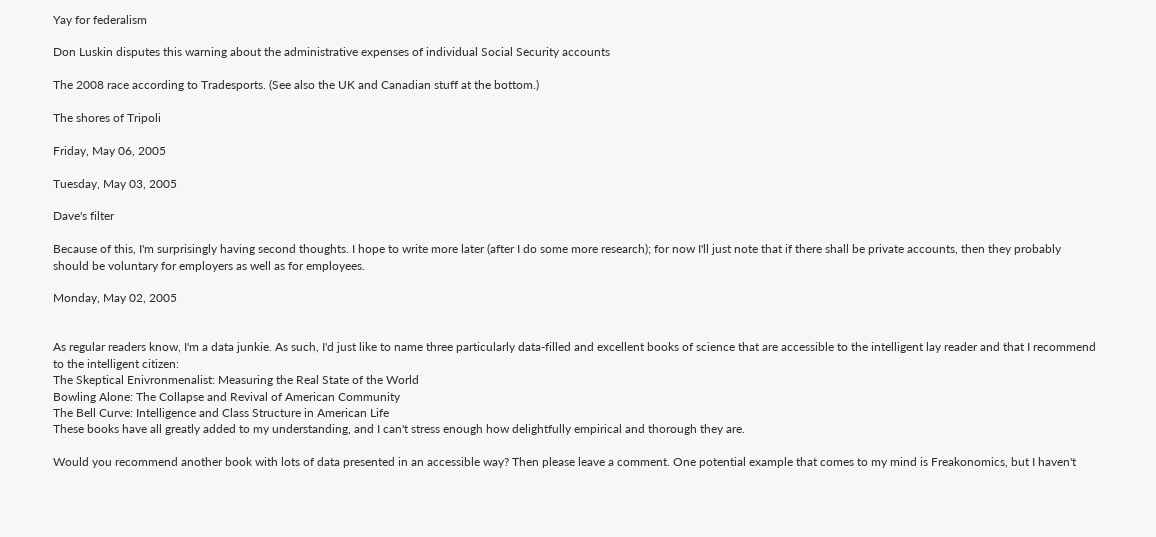Yay for federalism

Don Luskin disputes this warning about the administrative expenses of individual Social Security accounts

The 2008 race according to Tradesports. (See also the UK and Canadian stuff at the bottom.)

The shores of Tripoli

Friday, May 06, 2005

Tuesday, May 03, 2005

Dave's filter

Because of this, I'm surprisingly having second thoughts. I hope to write more later (after I do some more research); for now I'll just note that if there shall be private accounts, then they probably should be voluntary for employers as well as for employees.

Monday, May 02, 2005


As regular readers know, I'm a data junkie. As such, I'd just like to name three particularly data-filled and excellent books of science that are accessible to the intelligent lay reader and that I recommend to the intelligent citizen:
The Skeptical Enivronmenalist: Measuring the Real State of the World
Bowling Alone: The Collapse and Revival of American Community
The Bell Curve: Intelligence and Class Structure in American Life
These books have all greatly added to my understanding, and I can't stress enough how delightfully empirical and thorough they are.

Would you recommend another book with lots of data presented in an accessible way? Then please leave a comment. One potential example that comes to my mind is Freakonomics, but I haven't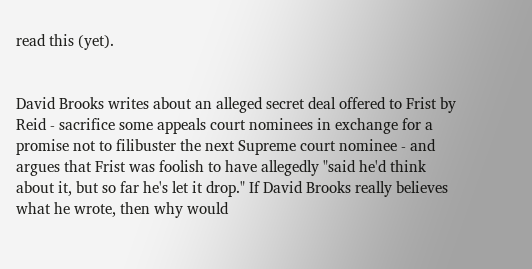read this (yet).


David Brooks writes about an alleged secret deal offered to Frist by Reid - sacrifice some appeals court nominees in exchange for a promise not to filibuster the next Supreme court nominee - and argues that Frist was foolish to have allegedly "said he'd think about it, but so far he's let it drop." If David Brooks really believes what he wrote, then why would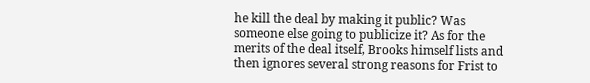he kill the deal by making it public? Was someone else going to publicize it? As for the merits of the deal itself, Brooks himself lists and then ignores several strong reasons for Frist to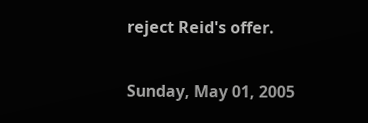reject Reid's offer.

Sunday, May 01, 2005